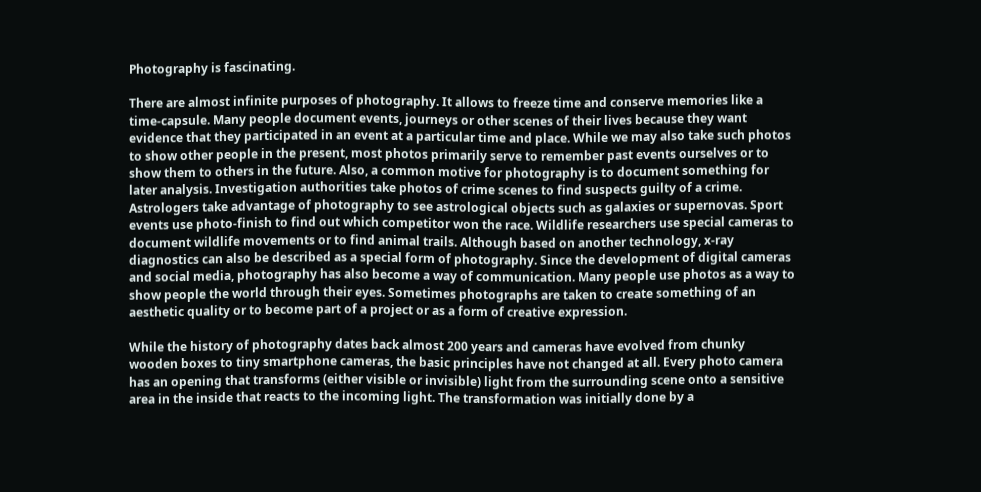Photography is fascinating.

There are almost infinite purposes of photography. It allows to freeze time and conserve memories like a time-capsule. Many people document events, journeys or other scenes of their lives because they want evidence that they participated in an event at a particular time and place. While we may also take such photos to show other people in the present, most photos primarily serve to remember past events ourselves or to show them to others in the future. Also, a common motive for photography is to document something for later analysis. Investigation authorities take photos of crime scenes to find suspects guilty of a crime. Astrologers take advantage of photography to see astrological objects such as galaxies or supernovas. Sport events use photo-finish to find out which competitor won the race. Wildlife researchers use special cameras to document wildlife movements or to find animal trails. Although based on another technology, x-ray diagnostics can also be described as a special form of photography. Since the development of digital cameras and social media, photography has also become a way of communication. Many people use photos as a way to show people the world through their eyes. Sometimes photographs are taken to create something of an aesthetic quality or to become part of a project or as a form of creative expression.

While the history of photography dates back almost 200 years and cameras have evolved from chunky wooden boxes to tiny smartphone cameras, the basic principles have not changed at all. Every photo camera has an opening that transforms (either visible or invisible) light from the surrounding scene onto a sensitive area in the inside that reacts to the incoming light. The transformation was initially done by a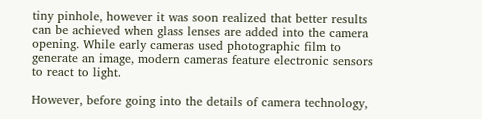tiny pinhole, however it was soon realized that better results can be achieved when glass lenses are added into the camera opening. While early cameras used photographic film to generate an image, modern cameras feature electronic sensors to react to light.

However, before going into the details of camera technology,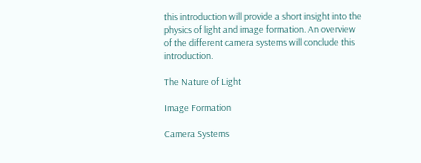this introduction will provide a short insight into the physics of light and image formation. An overview of the different camera systems will conclude this introduction.

The Nature of Light

Image Formation

Camera Systems